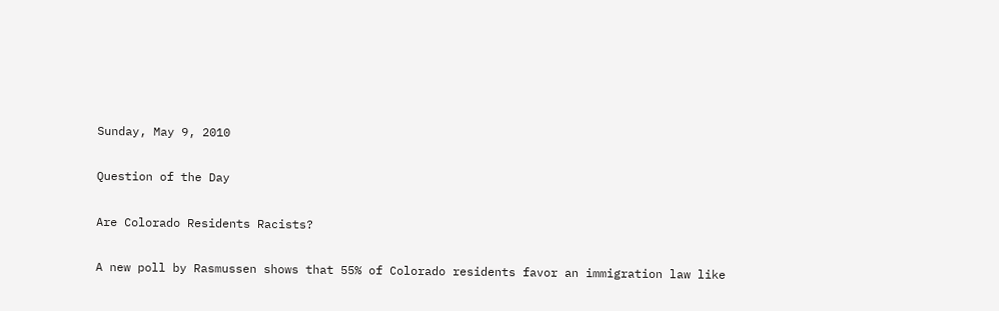Sunday, May 9, 2010

Question of the Day

Are Colorado Residents Racists?

A new poll by Rasmussen shows that 55% of Colorado residents favor an immigration law like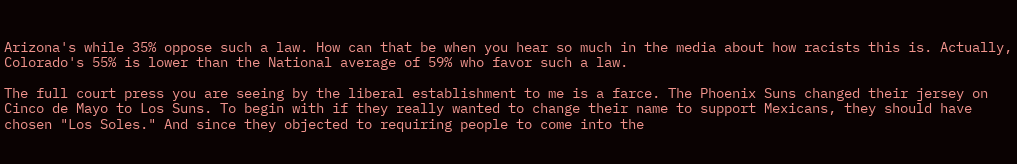Arizona's while 35% oppose such a law. How can that be when you hear so much in the media about how racists this is. Actually, Colorado's 55% is lower than the National average of 59% who favor such a law.

The full court press you are seeing by the liberal establishment to me is a farce. The Phoenix Suns changed their jersey on Cinco de Mayo to Los Suns. To begin with if they really wanted to change their name to support Mexicans, they should have chosen "Los Soles." And since they objected to requiring people to come into the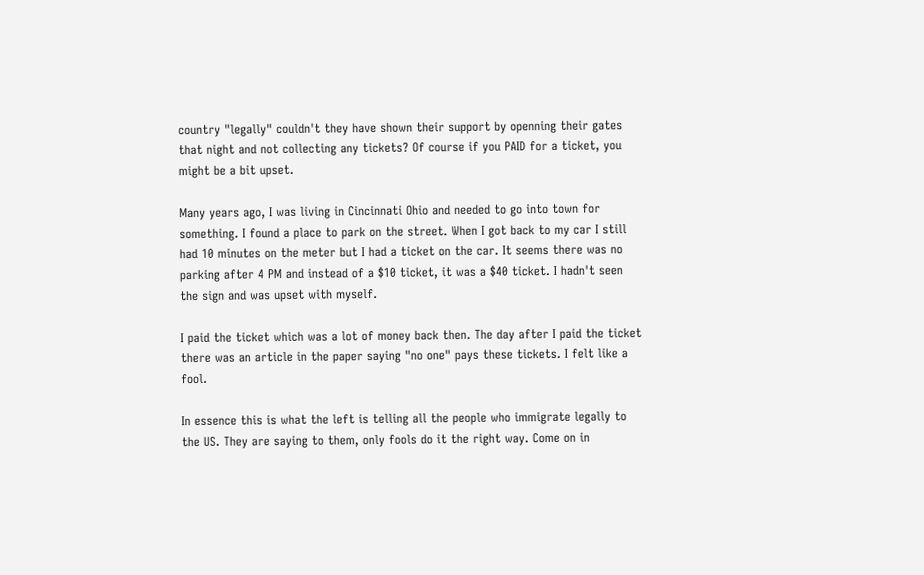country "legally" couldn't they have shown their support by openning their gates that night and not collecting any tickets? Of course if you PAID for a ticket, you might be a bit upset.

Many years ago, I was living in Cincinnati Ohio and needed to go into town for something. I found a place to park on the street. When I got back to my car I still had 10 minutes on the meter but I had a ticket on the car. It seems there was no parking after 4 PM and instead of a $10 ticket, it was a $40 ticket. I hadn't seen the sign and was upset with myself.

I paid the ticket which was a lot of money back then. The day after I paid the ticket there was an article in the paper saying "no one" pays these tickets. I felt like a fool.

In essence this is what the left is telling all the people who immigrate legally to the US. They are saying to them, only fools do it the right way. Come on in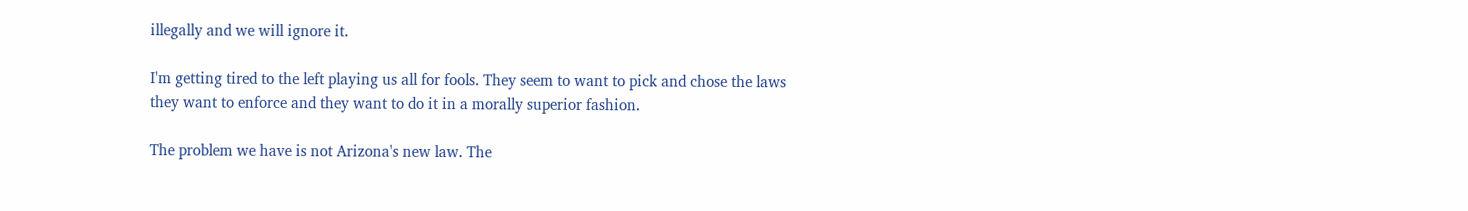illegally and we will ignore it.

I'm getting tired to the left playing us all for fools. They seem to want to pick and chose the laws they want to enforce and they want to do it in a morally superior fashion.

The problem we have is not Arizona's new law. The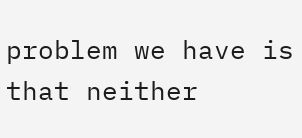problem we have is that neither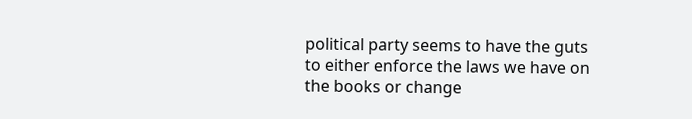political party seems to have the guts to either enforce the laws we have on the books or change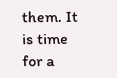them. It is time for a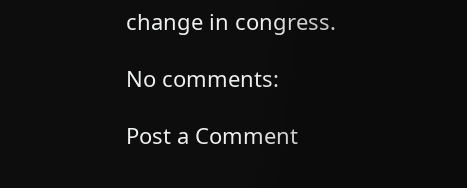change in congress.

No comments:

Post a Comment